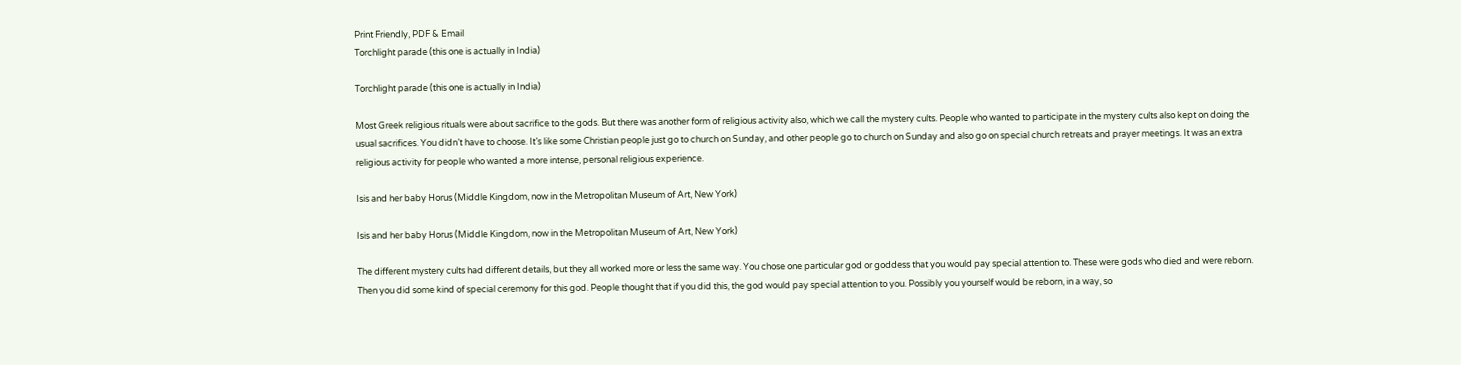Print Friendly, PDF & Email
Torchlight parade (this one is actually in India)

Torchlight parade (this one is actually in India)

Most Greek religious rituals were about sacrifice to the gods. But there was another form of religious activity also, which we call the mystery cults. People who wanted to participate in the mystery cults also kept on doing the usual sacrifices. You didn’t have to choose. It’s like some Christian people just go to church on Sunday, and other people go to church on Sunday and also go on special church retreats and prayer meetings. It was an extra religious activity for people who wanted a more intense, personal religious experience.

Isis and her baby Horus (Middle Kingdom, now in the Metropolitan Museum of Art, New York)

Isis and her baby Horus (Middle Kingdom, now in the Metropolitan Museum of Art, New York)

The different mystery cults had different details, but they all worked more or less the same way. You chose one particular god or goddess that you would pay special attention to. These were gods who died and were reborn. Then you did some kind of special ceremony for this god. People thought that if you did this, the god would pay special attention to you. Possibly you yourself would be reborn, in a way, so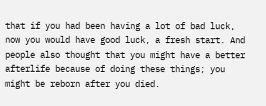that if you had been having a lot of bad luck, now you would have good luck, a fresh start. And people also thought that you might have a better afterlife because of doing these things; you might be reborn after you died.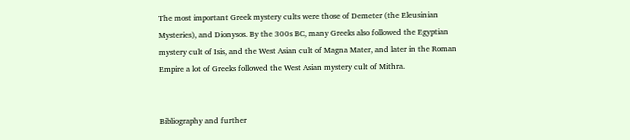The most important Greek mystery cults were those of Demeter (the Eleusinian Mysteries), and Dionysos. By the 300s BC, many Greeks also followed the Egyptian mystery cult of Isis, and the West Asian cult of Magna Mater, and later in the Roman Empire a lot of Greeks followed the West Asian mystery cult of Mithra.


Bibliography and further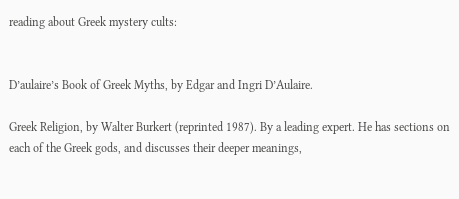reading about Greek mystery cults:


D’aulaire’s Book of Greek Myths, by Edgar and Ingri D’Aulaire.

Greek Religion, by Walter Burkert (reprinted 1987). By a leading expert. He has sections on each of the Greek gods, and discusses their deeper meanings,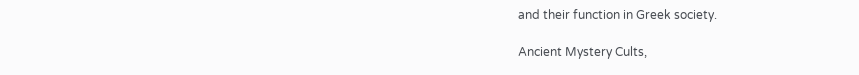and their function in Greek society.

Ancient Mystery Cults,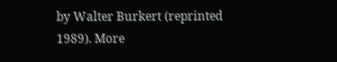by Walter Burkert (reprinted 1989). More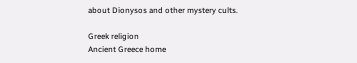about Dionysos and other mystery cults.

Greek religion
Ancient Greece home